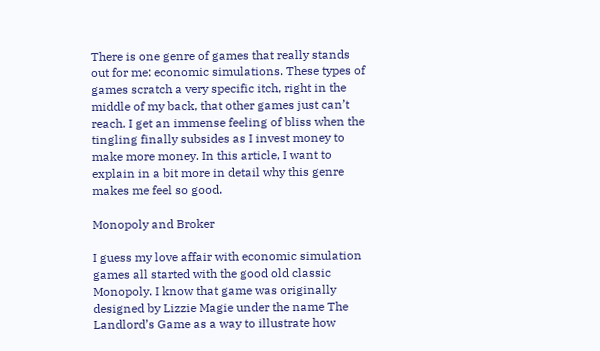There is one genre of games that really stands out for me: economic simulations. These types of games scratch a very specific itch, right in the middle of my back, that other games just can’t reach. I get an immense feeling of bliss when the tingling finally subsides as I invest money to make more money. In this article, I want to explain in a bit more in detail why this genre makes me feel so good.

Monopoly and Broker

I guess my love affair with economic simulation games all started with the good old classic Monopoly. I know that game was originally designed by Lizzie Magie under the name The Landlord’s Game as a way to illustrate how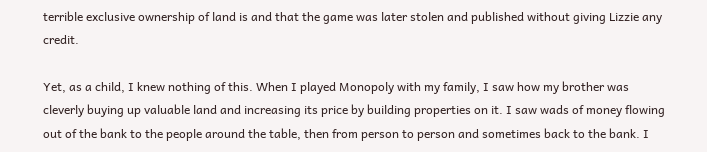terrible exclusive ownership of land is and that the game was later stolen and published without giving Lizzie any credit.

Yet, as a child, I knew nothing of this. When I played Monopoly with my family, I saw how my brother was cleverly buying up valuable land and increasing its price by building properties on it. I saw wads of money flowing out of the bank to the people around the table, then from person to person and sometimes back to the bank. I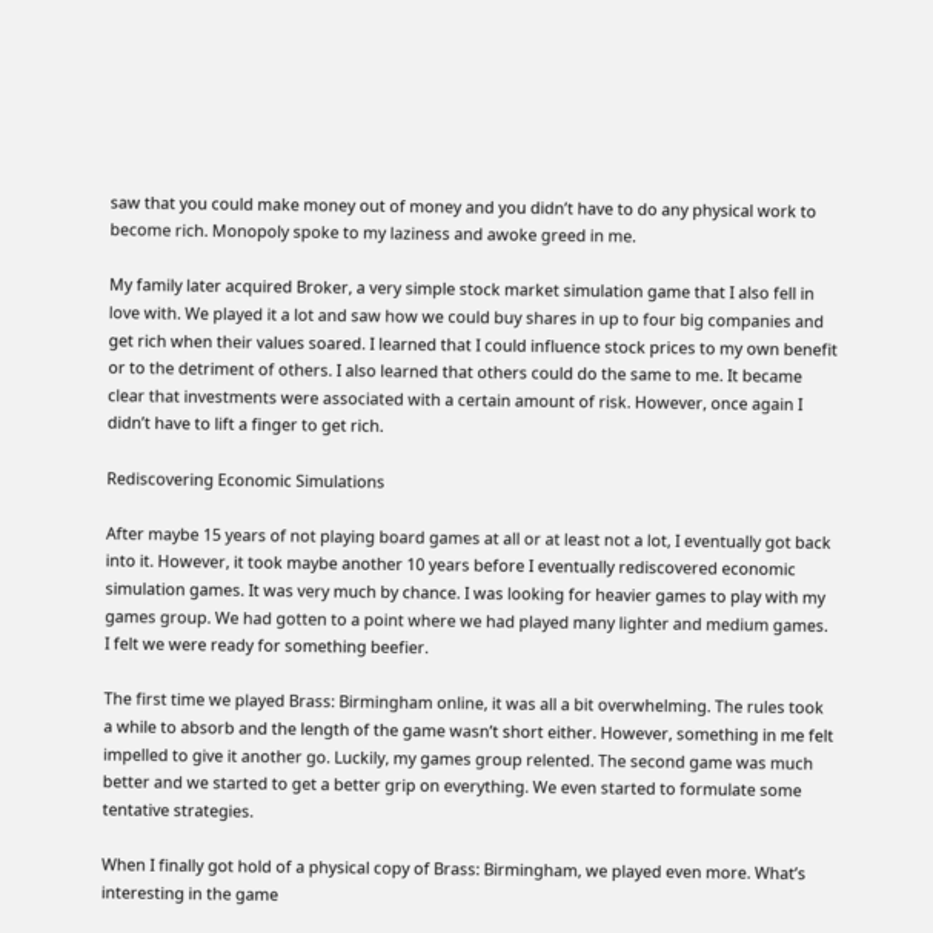saw that you could make money out of money and you didn’t have to do any physical work to become rich. Monopoly spoke to my laziness and awoke greed in me.

My family later acquired Broker, a very simple stock market simulation game that I also fell in love with. We played it a lot and saw how we could buy shares in up to four big companies and get rich when their values soared. I learned that I could influence stock prices to my own benefit or to the detriment of others. I also learned that others could do the same to me. It became clear that investments were associated with a certain amount of risk. However, once again I didn’t have to lift a finger to get rich.

Rediscovering Economic Simulations

After maybe 15 years of not playing board games at all or at least not a lot, I eventually got back into it. However, it took maybe another 10 years before I eventually rediscovered economic simulation games. It was very much by chance. I was looking for heavier games to play with my games group. We had gotten to a point where we had played many lighter and medium games. I felt we were ready for something beefier.

The first time we played Brass: Birmingham online, it was all a bit overwhelming. The rules took a while to absorb and the length of the game wasn’t short either. However, something in me felt impelled to give it another go. Luckily, my games group relented. The second game was much better and we started to get a better grip on everything. We even started to formulate some tentative strategies.

When I finally got hold of a physical copy of Brass: Birmingham, we played even more. What’s interesting in the game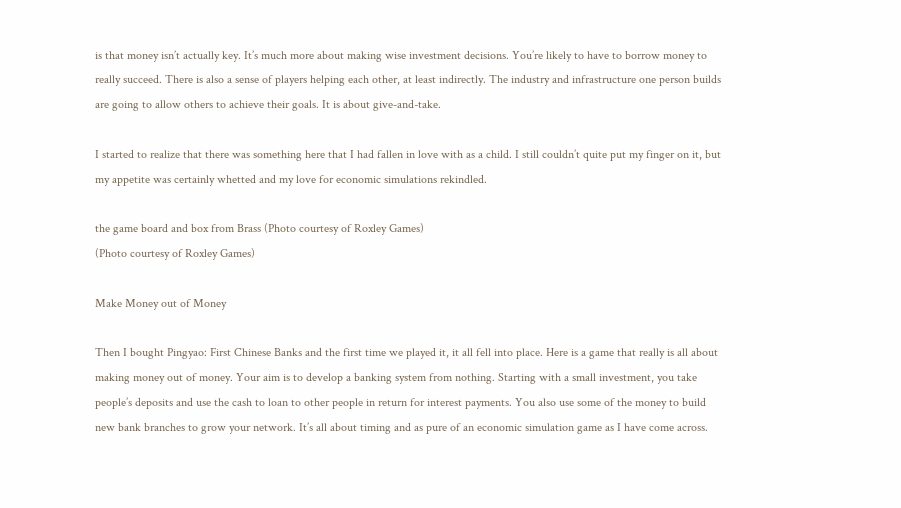is that money isn’t actually key. It’s much more about making wise investment decisions. You’re likely to have to borrow money to really succeed. There is also a sense of players helping each other, at least indirectly. The industry and infrastructure one person builds are going to allow others to achieve their goals. It is about give-and-take.

I started to realize that there was something here that I had fallen in love with as a child. I still couldn’t quite put my finger on it, but my appetite was certainly whetted and my love for economic simulations rekindled.

the game board and box from Brass (Photo courtesy of Roxley Games)
(Photo courtesy of Roxley Games)

Make Money out of Money

Then I bought Pingyao: First Chinese Banks and the first time we played it, it all fell into place. Here is a game that really is all about making money out of money. Your aim is to develop a banking system from nothing. Starting with a small investment, you take people’s deposits and use the cash to loan to other people in return for interest payments. You also use some of the money to build new bank branches to grow your network. It’s all about timing and as pure of an economic simulation game as I have come across.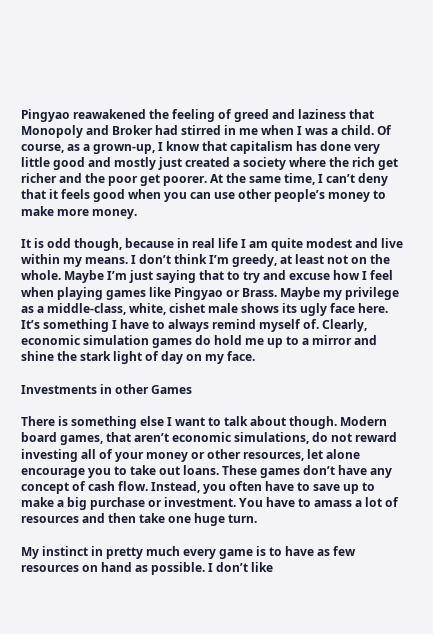Pingyao reawakened the feeling of greed and laziness that Monopoly and Broker had stirred in me when I was a child. Of course, as a grown-up, I know that capitalism has done very little good and mostly just created a society where the rich get richer and the poor get poorer. At the same time, I can’t deny that it feels good when you can use other people’s money to make more money.

It is odd though, because in real life I am quite modest and live within my means. I don’t think I’m greedy, at least not on the whole. Maybe I’m just saying that to try and excuse how I feel when playing games like Pingyao or Brass. Maybe my privilege as a middle-class, white, cishet male shows its ugly face here. It’s something I have to always remind myself of. Clearly, economic simulation games do hold me up to a mirror and shine the stark light of day on my face.

Investments in other Games

There is something else I want to talk about though. Modern board games, that aren’t economic simulations, do not reward investing all of your money or other resources, let alone encourage you to take out loans. These games don’t have any concept of cash flow. Instead, you often have to save up to make a big purchase or investment. You have to amass a lot of resources and then take one huge turn.

My instinct in pretty much every game is to have as few resources on hand as possible. I don’t like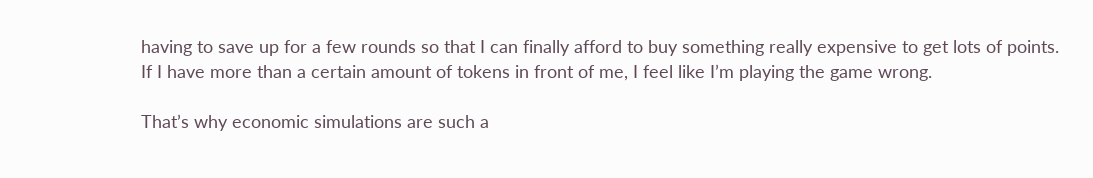having to save up for a few rounds so that I can finally afford to buy something really expensive to get lots of points. If I have more than a certain amount of tokens in front of me, I feel like I’m playing the game wrong.

That’s why economic simulations are such a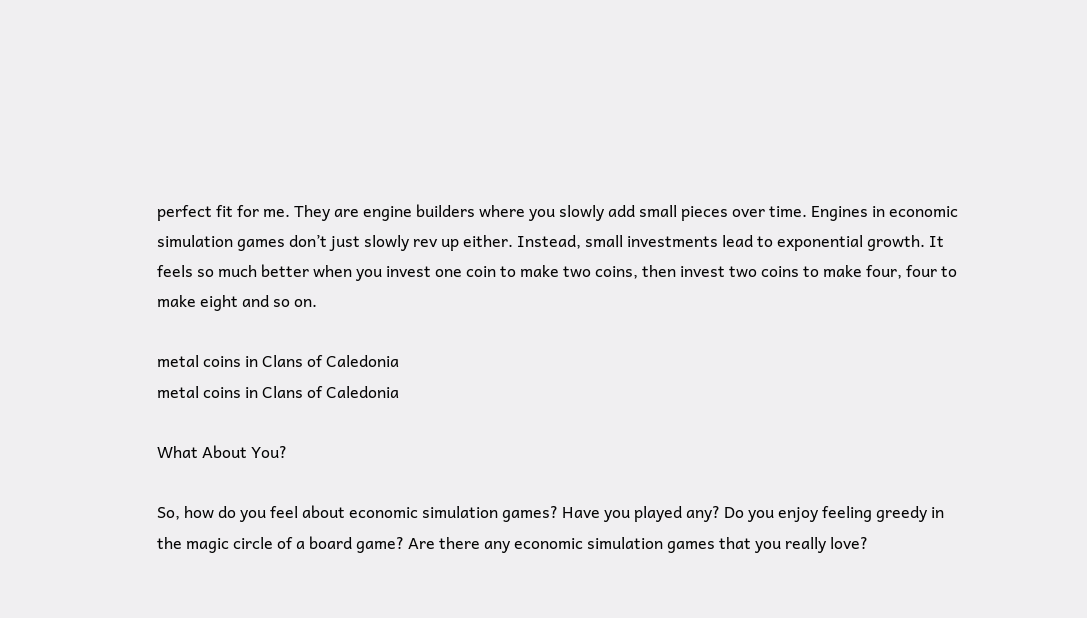perfect fit for me. They are engine builders where you slowly add small pieces over time. Engines in economic simulation games don’t just slowly rev up either. Instead, small investments lead to exponential growth. It feels so much better when you invest one coin to make two coins, then invest two coins to make four, four to make eight and so on.

metal coins in Clans of Caledonia
metal coins in Clans of Caledonia

What About You?

So, how do you feel about economic simulation games? Have you played any? Do you enjoy feeling greedy in the magic circle of a board game? Are there any economic simulation games that you really love?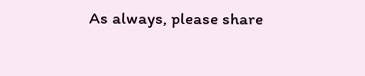As always, please share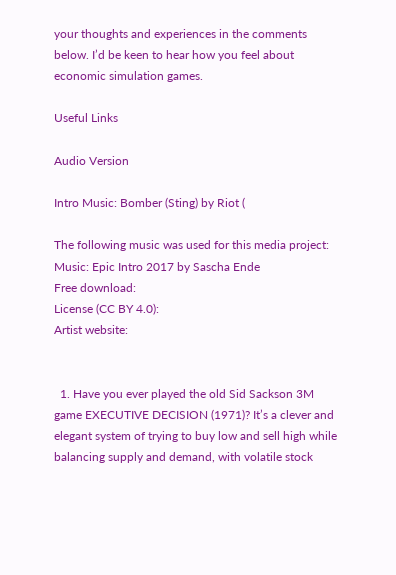your thoughts and experiences in the comments below. I’d be keen to hear how you feel about economic simulation games.

Useful Links

Audio Version

Intro Music: Bomber (Sting) by Riot (

The following music was used for this media project:
Music: Epic Intro 2017 by Sascha Ende
Free download:
License (CC BY 4.0):
Artist website:


  1. Have you ever played the old Sid Sackson 3M game EXECUTIVE DECISION (1971)? It’s a clever and elegant system of trying to buy low and sell high while balancing supply and demand, with volatile stock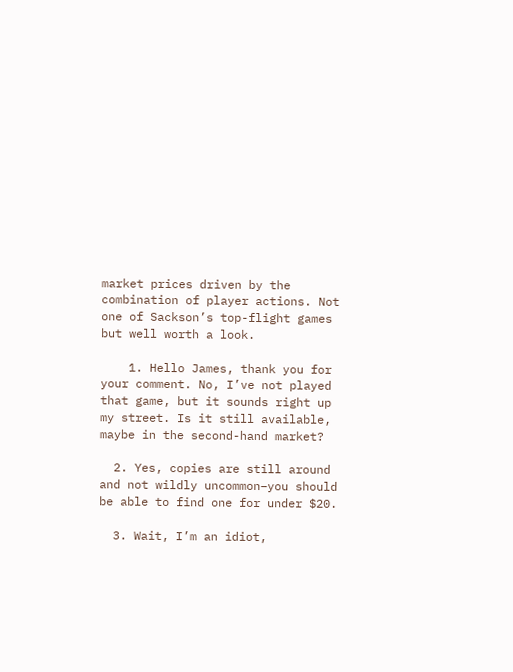market prices driven by the combination of player actions. Not one of Sackson’s top-flight games but well worth a look.

    1. Hello James, thank you for your comment. No, I’ve not played that game, but it sounds right up my street. Is it still available, maybe in the second-hand market?

  2. Yes, copies are still around and not wildly uncommon–you should be able to find one for under $20.

  3. Wait, I’m an idiot,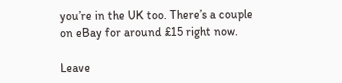you’re in the UK too. There’s a couple on eBay for around £15 right now.

Leave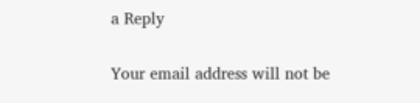a Reply

Your email address will not be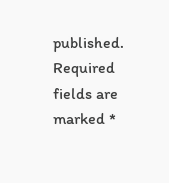published. Required fields are marked *